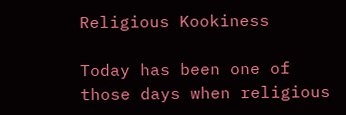Religious Kookiness

Today has been one of those days when religious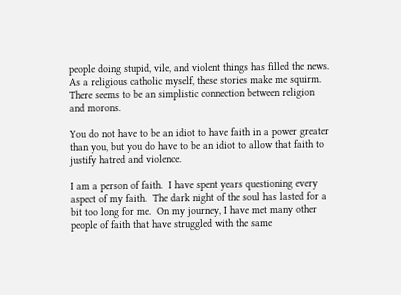people doing stupid, vile, and violent things has filled the news.  As a religious catholic myself, these stories make me squirm.  There seems to be an simplistic connection between religion and morons.

You do not have to be an idiot to have faith in a power greater than you, but you do have to be an idiot to allow that faith to justify hatred and violence.

I am a person of faith.  I have spent years questioning every aspect of my faith.  The dark night of the soul has lasted for a bit too long for me.  On my journey, I have met many other people of faith that have struggled with the same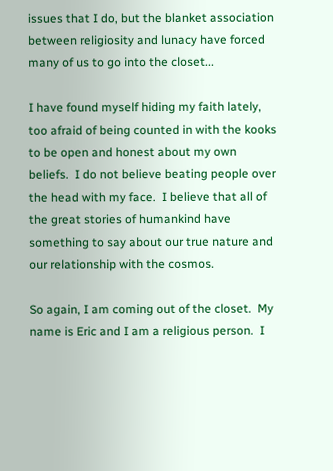issues that I do, but the blanket association between religiosity and lunacy have forced many of us to go into the closet...

I have found myself hiding my faith lately, too afraid of being counted in with the kooks to be open and honest about my own beliefs.  I do not believe beating people over the head with my face.  I believe that all of the great stories of humankind have something to say about our true nature and our relationship with the cosmos.

So again, I am coming out of the closet.  My name is Eric and I am a religious person.  I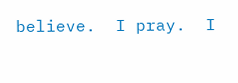believe.  I pray.  I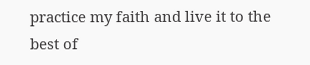practice my faith and live it to the best of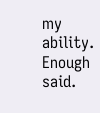my ability.  Enough said.